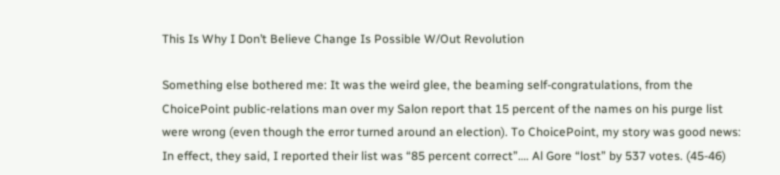This Is Why I Don’t Believe Change Is Possible W/Out Revolution

Something else bothered me: It was the weird glee, the beaming self-congratulations, from the ChoicePoint public-relations man over my Salon report that 15 percent of the names on his purge list were wrong (even though the error turned around an election). To ChoicePoint, my story was good news: In effect, they said, I reported their list was “85 percent correct”…. Al Gore “lost” by 537 votes. (45-46)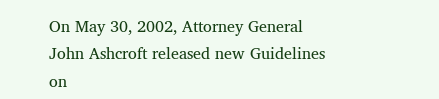On May 30, 2002, Attorney General John Ashcroft released new Guidelines on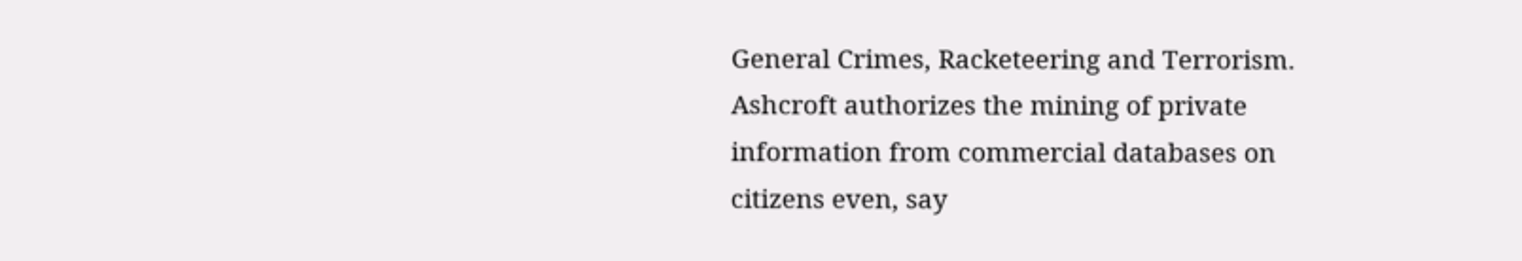General Crimes, Racketeering and Terrorism. Ashcroft authorizes the mining of private information from commercial databases on citizens even, say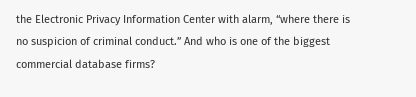the Electronic Privacy Information Center with alarm, “where there is no suspicion of criminal conduct.” And who is one of the biggest commercial database firms?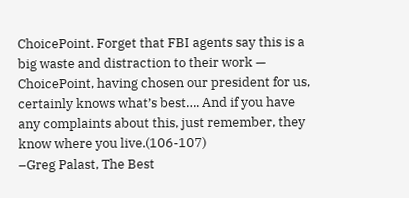ChoicePoint. Forget that FBI agents say this is a big waste and distraction to their work — ChoicePoint, having chosen our president for us, certainly knows what’s best…. And if you have any complaints about this, just remember, they know where you live.(106-107)
–Greg Palast, The Best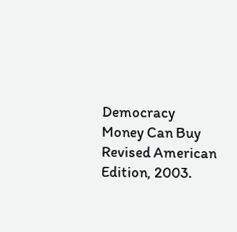Democracy Money Can Buy Revised American Edition, 2003.